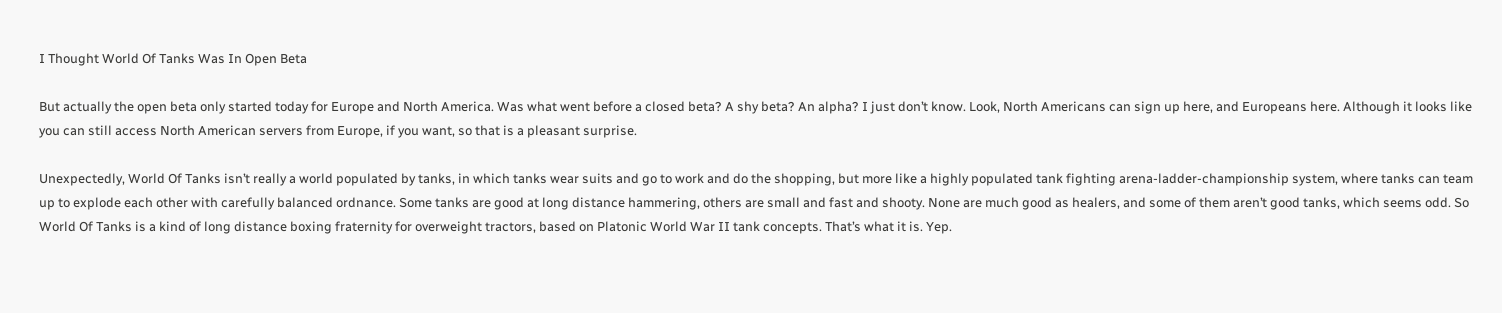I Thought World Of Tanks Was In Open Beta

But actually the open beta only started today for Europe and North America. Was what went before a closed beta? A shy beta? An alpha? I just don’t know. Look, North Americans can sign up here, and Europeans here. Although it looks like you can still access North American servers from Europe, if you want, so that is a pleasant surprise.

Unexpectedly, World Of Tanks isn’t really a world populated by tanks, in which tanks wear suits and go to work and do the shopping, but more like a highly populated tank fighting arena-ladder-championship system, where tanks can team up to explode each other with carefully balanced ordnance. Some tanks are good at long distance hammering, others are small and fast and shooty. None are much good as healers, and some of them aren’t good tanks, which seems odd. So World Of Tanks is a kind of long distance boxing fraternity for overweight tractors, based on Platonic World War II tank concepts. That’s what it is. Yep.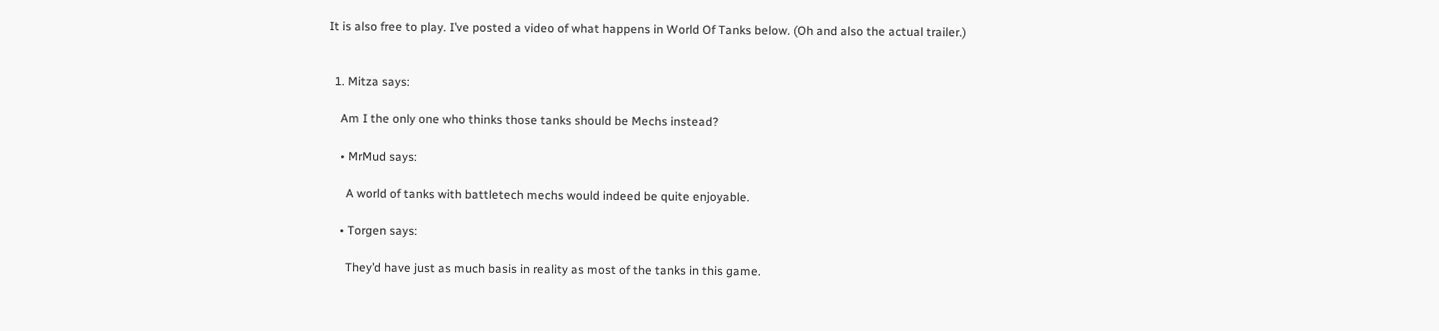It is also free to play. I’ve posted a video of what happens in World Of Tanks below. (Oh and also the actual trailer.)


  1. Mitza says:

    Am I the only one who thinks those tanks should be Mechs instead?

    • MrMud says:

      A world of tanks with battletech mechs would indeed be quite enjoyable.

    • Torgen says:

      They’d have just as much basis in reality as most of the tanks in this game.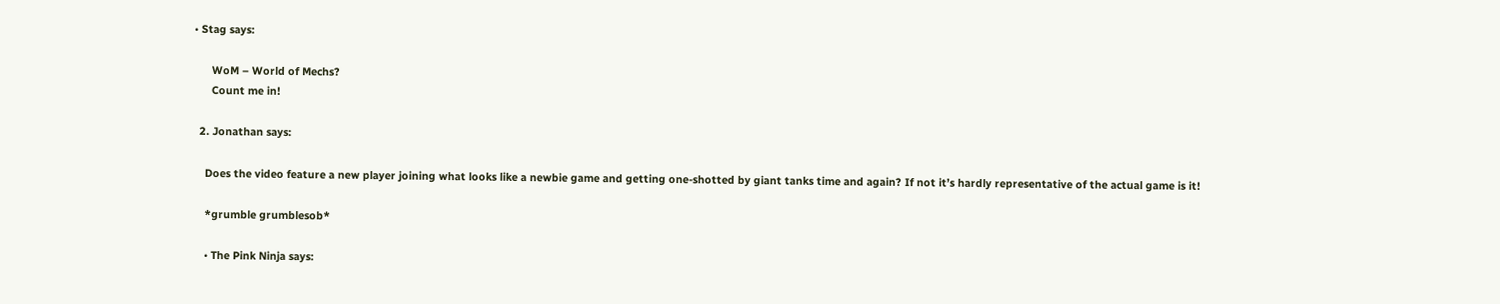• Stag says:

      WoM – World of Mechs?
      Count me in!

  2. Jonathan says:

    Does the video feature a new player joining what looks like a newbie game and getting one-shotted by giant tanks time and again? If not it’s hardly representative of the actual game is it!

    *grumble grumblesob*

    • The Pink Ninja says: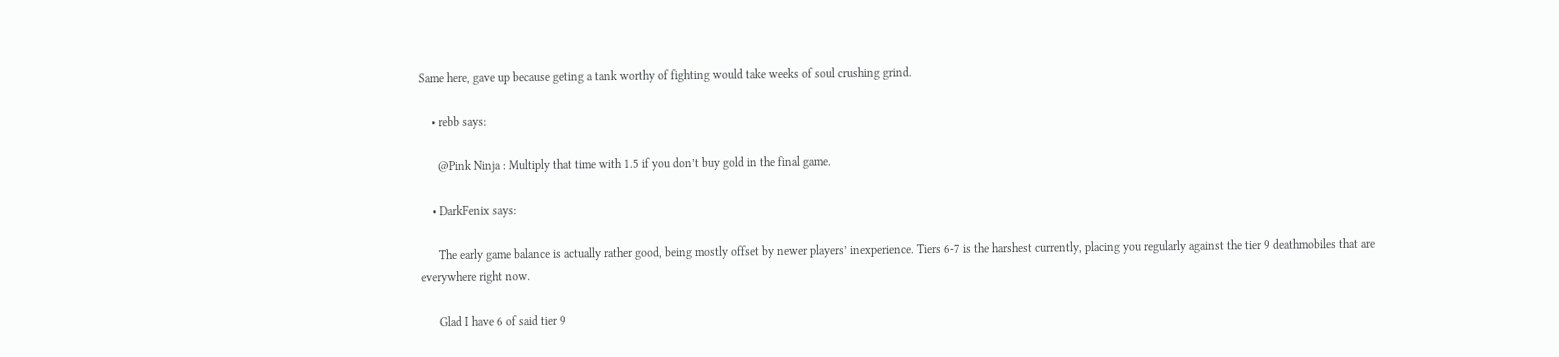Same here, gave up because geting a tank worthy of fighting would take weeks of soul crushing grind.

    • rebb says:

      @Pink Ninja : Multiply that time with 1.5 if you don’t buy gold in the final game.

    • DarkFenix says:

      The early game balance is actually rather good, being mostly offset by newer players’ inexperience. Tiers 6-7 is the harshest currently, placing you regularly against the tier 9 deathmobiles that are everywhere right now.

      Glad I have 6 of said tier 9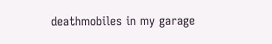deathmobiles in my garage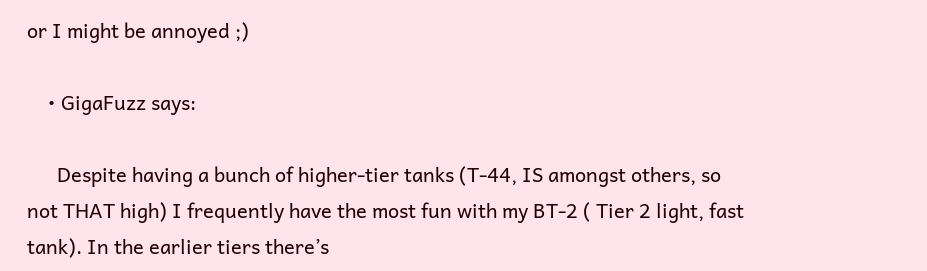or I might be annoyed ;)

    • GigaFuzz says:

      Despite having a bunch of higher-tier tanks (T-44, IS amongst others, so not THAT high) I frequently have the most fun with my BT-2 ( Tier 2 light, fast tank). In the earlier tiers there’s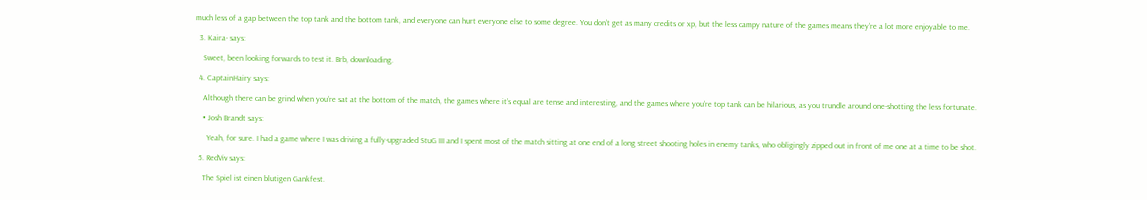much less of a gap between the top tank and the bottom tank, and everyone can hurt everyone else to some degree. You don’t get as many credits or xp, but the less campy nature of the games means they’re a lot more enjoyable to me.

  3. Kaira- says:

    Sweet, been looking forwards to test it. Brb, downloading.

  4. CaptainHairy says:

    Although there can be grind when you’re sat at the bottom of the match, the games where it’s equal are tense and interesting, and the games where you’re top tank can be hilarious, as you trundle around one-shotting the less fortunate.

    • Josh Brandt says:

      Yeah, for sure. I had a game where I was driving a fully-upgraded StuG III and I spent most of the match sitting at one end of a long street shooting holes in enemy tanks, who obligingly zipped out in front of me one at a time to be shot.

  5. RedViv says:

    The Spiel ist einen blutigen Gankfest.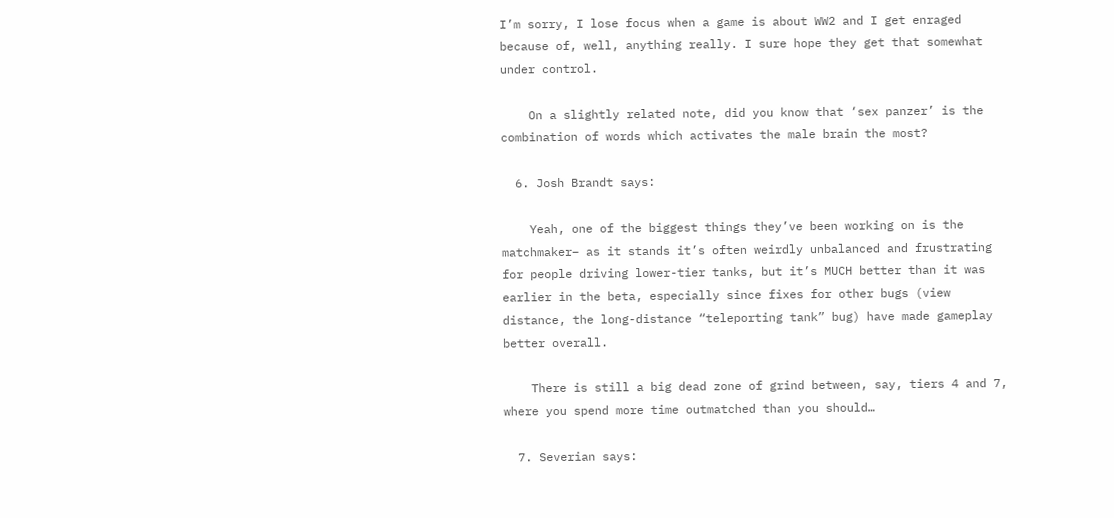I’m sorry, I lose focus when a game is about WW2 and I get enraged because of, well, anything really. I sure hope they get that somewhat under control.

    On a slightly related note, did you know that ‘sex panzer’ is the combination of words which activates the male brain the most?

  6. Josh Brandt says:

    Yeah, one of the biggest things they’ve been working on is the matchmaker– as it stands it’s often weirdly unbalanced and frustrating for people driving lower-tier tanks, but it’s MUCH better than it was earlier in the beta, especially since fixes for other bugs (view distance, the long-distance “teleporting tank” bug) have made gameplay better overall.

    There is still a big dead zone of grind between, say, tiers 4 and 7, where you spend more time outmatched than you should…

  7. Severian says: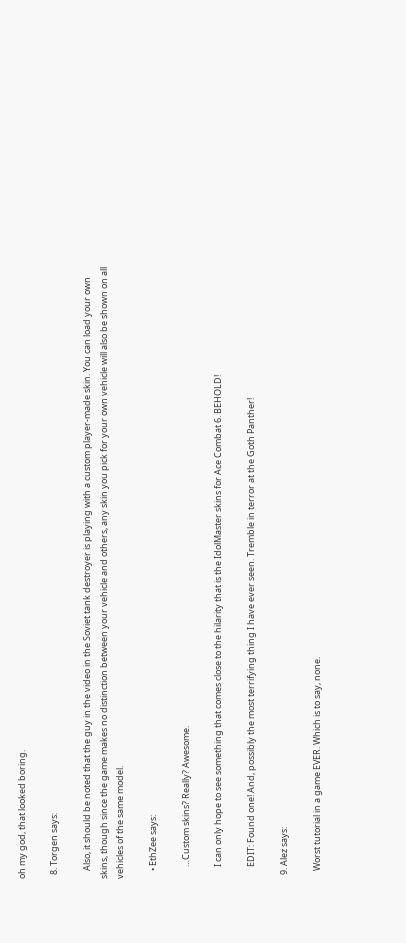oh my god, that looked boring.

  8. Torgen says:

    Also, it should be noted that the guy in the video in the Soviet tank destroyer is playing with a custom player-made skin. You can load your own skins, though since the game makes no distinction between your vehicle and others, any skin you pick for your own vehicle will also be shown on all vehicles of the same model.

    • EthZee says:

      …Custom skins? Really? Awesome.

      I can only hope to see something that comes close to the hilarity that is the IdolMaster skins for Ace Combat 6. BEHOLD!

      EDIT: Found one! And, possibly the most terrifying thing I have ever seen. Tremble in terror at the Goth Panther!

  9. Alez says:

    Worst tutorial in a game EVER. Which is to say, none.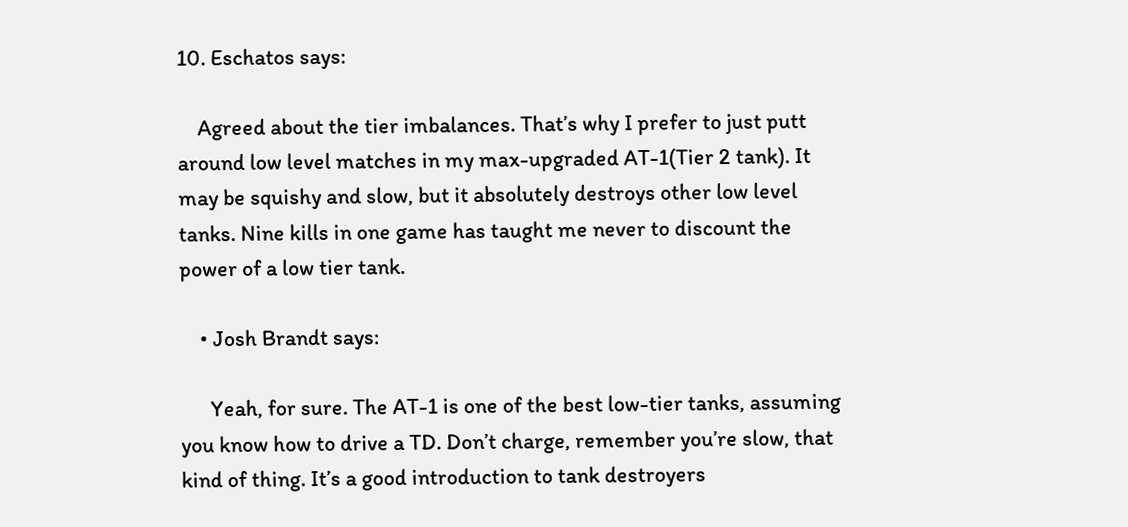10. Eschatos says:

    Agreed about the tier imbalances. That’s why I prefer to just putt around low level matches in my max-upgraded AT-1(Tier 2 tank). It may be squishy and slow, but it absolutely destroys other low level tanks. Nine kills in one game has taught me never to discount the power of a low tier tank.

    • Josh Brandt says:

      Yeah, for sure. The AT-1 is one of the best low-tier tanks, assuming you know how to drive a TD. Don’t charge, remember you’re slow, that kind of thing. It’s a good introduction to tank destroyers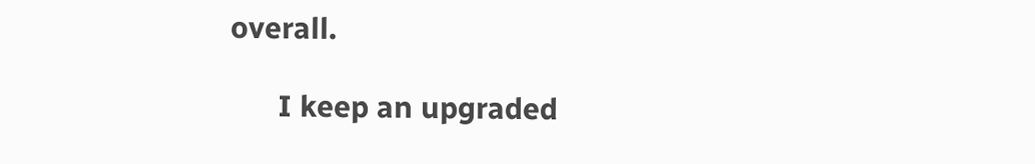overall.

      I keep an upgraded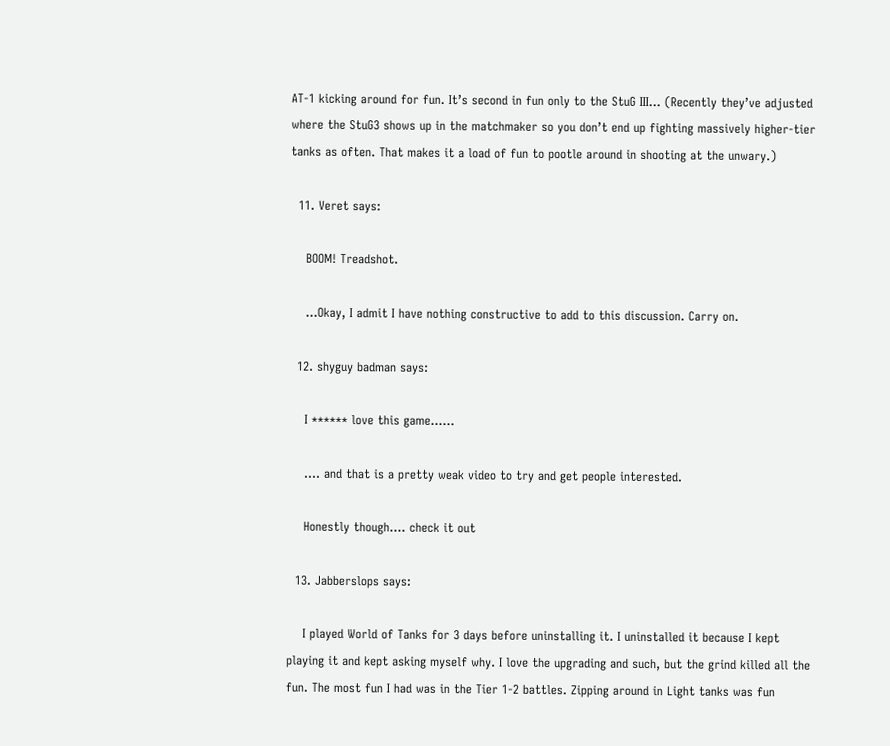AT-1 kicking around for fun. It’s second in fun only to the StuG III… (Recently they’ve adjusted where the StuG3 shows up in the matchmaker so you don’t end up fighting massively higher-tier tanks as often. That makes it a load of fun to pootle around in shooting at the unwary.)

  11. Veret says:

    BOOM! Treadshot.

    …Okay, I admit I have nothing constructive to add to this discussion. Carry on.

  12. shyguy badman says:

    I ****** love this game……

    …. and that is a pretty weak video to try and get people interested.

    Honestly though…. check it out

  13. Jabberslops says:

    I played World of Tanks for 3 days before uninstalling it. I uninstalled it because I kept playing it and kept asking myself why. I love the upgrading and such, but the grind killed all the fun. The most fun I had was in the Tier 1-2 battles. Zipping around in Light tanks was fun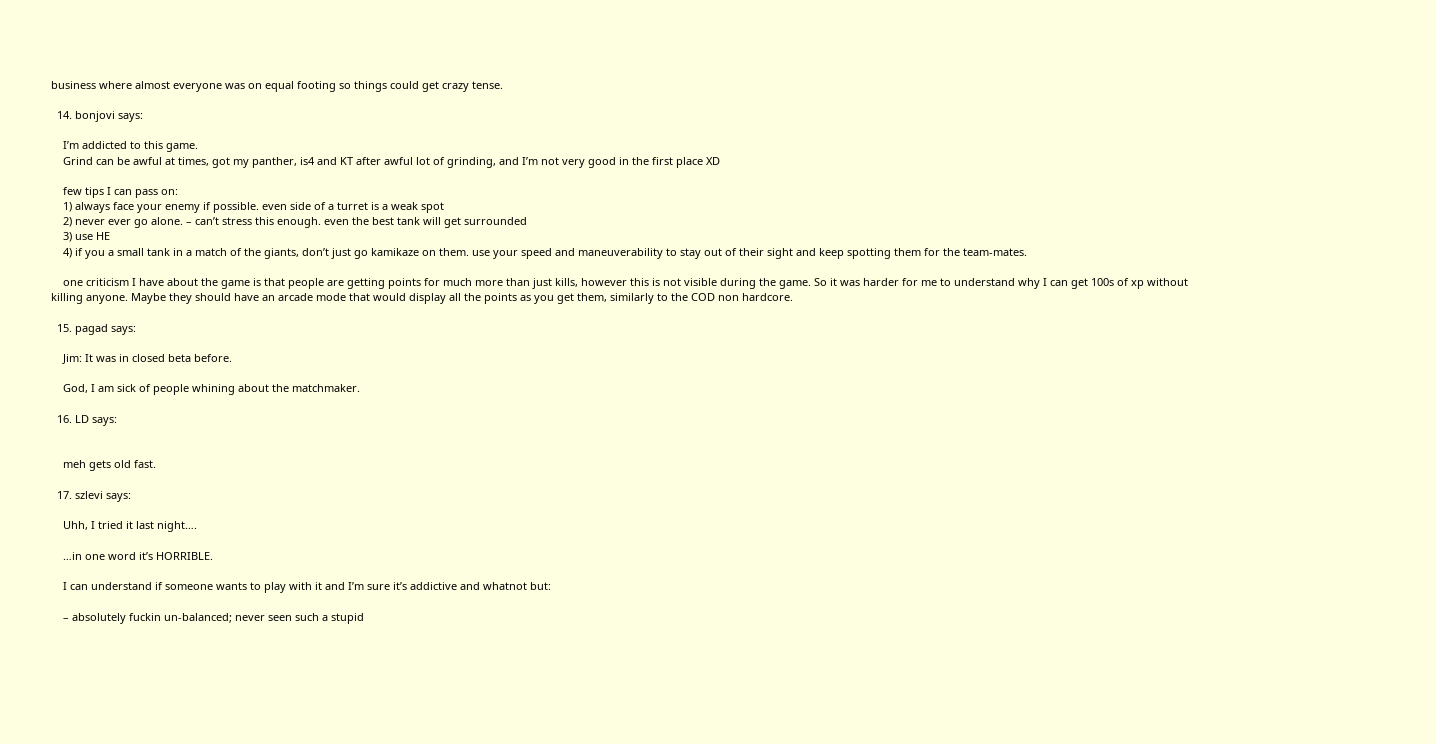business where almost everyone was on equal footing so things could get crazy tense.

  14. bonjovi says:

    I’m addicted to this game.
    Grind can be awful at times, got my panther, is4 and KT after awful lot of grinding, and I’m not very good in the first place XD

    few tips I can pass on:
    1) always face your enemy if possible. even side of a turret is a weak spot
    2) never ever go alone. – can’t stress this enough. even the best tank will get surrounded
    3) use HE
    4) if you a small tank in a match of the giants, don’t just go kamikaze on them. use your speed and maneuverability to stay out of their sight and keep spotting them for the team-mates.

    one criticism I have about the game is that people are getting points for much more than just kills, however this is not visible during the game. So it was harder for me to understand why I can get 100s of xp without killing anyone. Maybe they should have an arcade mode that would display all the points as you get them, similarly to the COD non hardcore.

  15. pagad says:

    Jim: It was in closed beta before.

    God, I am sick of people whining about the matchmaker.

  16. LD says:


    meh gets old fast.

  17. szlevi says:

    Uhh, I tried it last night….

    …in one word it’s HORRIBLE.

    I can understand if someone wants to play with it and I’m sure it’s addictive and whatnot but:

    – absolutely fuckin un-balanced; never seen such a stupid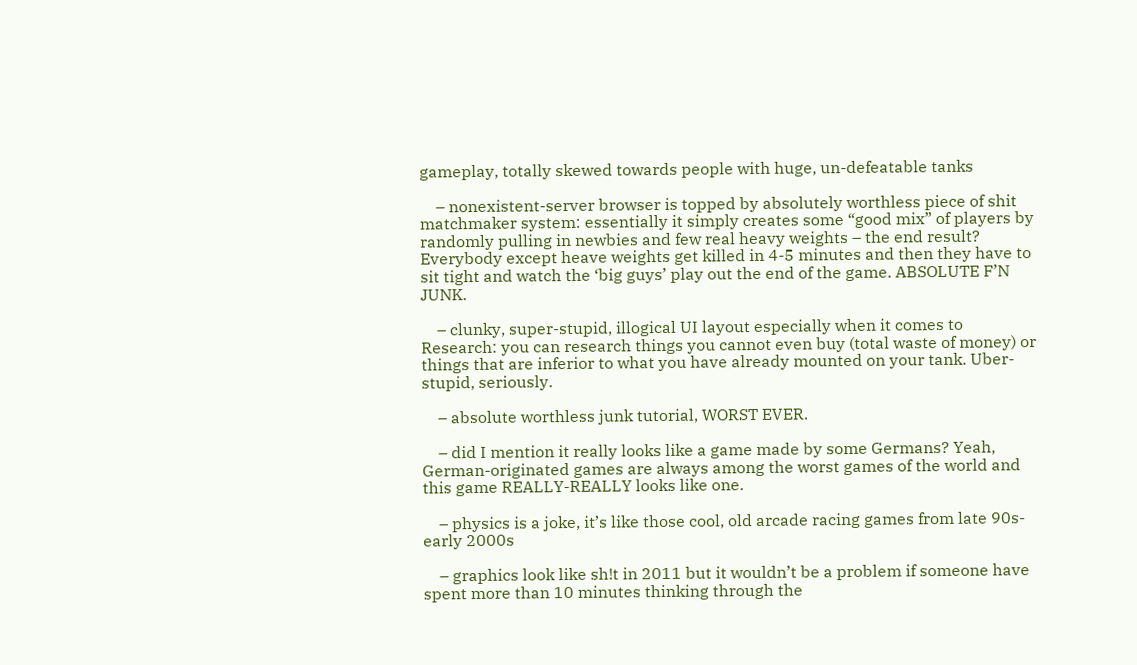gameplay, totally skewed towards people with huge, un-defeatable tanks

    – nonexistent-server browser is topped by absolutely worthless piece of shit matchmaker system: essentially it simply creates some “good mix” of players by randomly pulling in newbies and few real heavy weights – the end result? Everybody except heave weights get killed in 4-5 minutes and then they have to sit tight and watch the ‘big guys’ play out the end of the game. ABSOLUTE F’N JUNK.

    – clunky, super-stupid, illogical UI layout especially when it comes to Research: you can research things you cannot even buy (total waste of money) or things that are inferior to what you have already mounted on your tank. Uber-stupid, seriously.

    – absolute worthless junk tutorial, WORST EVER.

    – did I mention it really looks like a game made by some Germans? Yeah, German-originated games are always among the worst games of the world and this game REALLY-REALLY looks like one.

    – physics is a joke, it’s like those cool, old arcade racing games from late 90s-early 2000s

    – graphics look like sh!t in 2011 but it wouldn’t be a problem if someone have spent more than 10 minutes thinking through the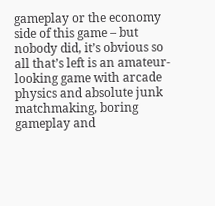gameplay or the economy side of this game – but nobody did, it’s obvious so all that’s left is an amateur-looking game with arcade physics and absolute junk matchmaking, boring gameplay and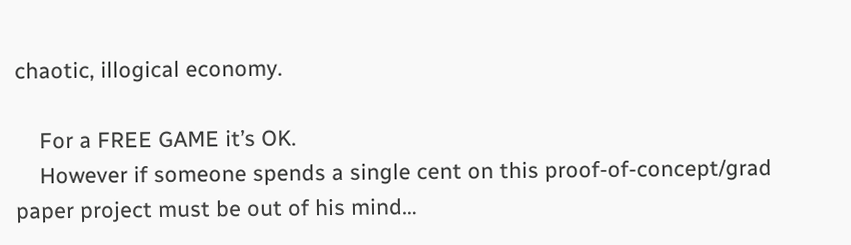chaotic, illogical economy.

    For a FREE GAME it’s OK.
    However if someone spends a single cent on this proof-of-concept/grad paper project must be out of his mind…